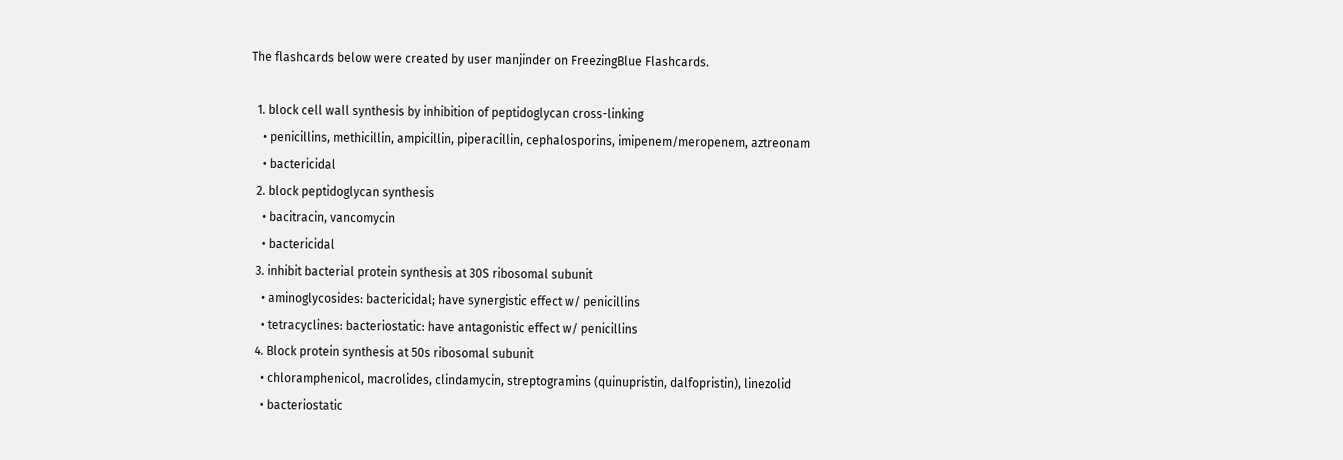The flashcards below were created by user manjinder on FreezingBlue Flashcards.

  1. block cell wall synthesis by inhibition of peptidoglycan cross-linking
    • penicillins, methicillin, ampicillin, piperacillin, cephalosporins, imipenem/meropenem, aztreonam
    • bactericidal
  2. block peptidoglycan synthesis
    • bacitracin, vancomycin
    • bactericidal
  3. inhibit bacterial protein synthesis at 30S ribosomal subunit
    • aminoglycosides: bactericidal; have synergistic effect w/ penicillins
    • tetracyclines: bacteriostatic: have antagonistic effect w/ penicillins
  4. Block protein synthesis at 50s ribosomal subunit
    • chloramphenicol, macrolides, clindamycin, streptogramins (quinupristin, dalfopristin), linezolid
    • bacteriostatic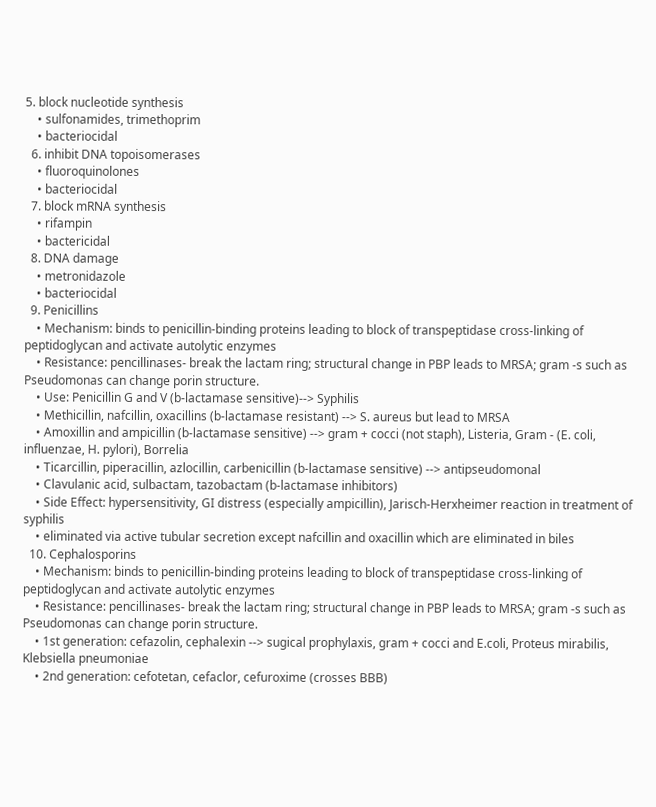5. block nucleotide synthesis
    • sulfonamides, trimethoprim
    • bacteriocidal
  6. inhibit DNA topoisomerases
    • fluoroquinolones
    • bacteriocidal
  7. block mRNA synthesis
    • rifampin
    • bactericidal
  8. DNA damage
    • metronidazole
    • bacteriocidal
  9. Penicillins
    • Mechanism: binds to penicillin-binding proteins leading to block of transpeptidase cross-linking of peptidoglycan and activate autolytic enzymes
    • Resistance: pencillinases- break the lactam ring; structural change in PBP leads to MRSA; gram -s such as Pseudomonas can change porin structure.
    • Use: Penicillin G and V (b-lactamase sensitive)--> Syphilis
    • Methicillin, nafcillin, oxacillins (b-lactamase resistant) --> S. aureus but lead to MRSA
    • Amoxillin and ampicillin (b-lactamase sensitive) --> gram + cocci (not staph), Listeria, Gram - (E. coli, influenzae, H. pylori), Borrelia
    • Ticarcillin, piperacillin, azlocillin, carbenicillin (b-lactamase sensitive) --> antipseudomonal
    • Clavulanic acid, sulbactam, tazobactam (b-lactamase inhibitors)
    • Side Effect: hypersensitivity, GI distress (especially ampicillin), Jarisch-Herxheimer reaction in treatment of syphilis
    • eliminated via active tubular secretion except nafcillin and oxacillin which are eliminated in biles
  10. Cephalosporins
    • Mechanism: binds to penicillin-binding proteins leading to block of transpeptidase cross-linking of peptidoglycan and activate autolytic enzymes
    • Resistance: pencillinases- break the lactam ring; structural change in PBP leads to MRSA; gram -s such as Pseudomonas can change porin structure.
    • 1st generation: cefazolin, cephalexin --> sugical prophylaxis, gram + cocci and E.coli, Proteus mirabilis, Klebsiella pneumoniae
    • 2nd generation: cefotetan, cefaclor, cefuroxime (crosses BBB)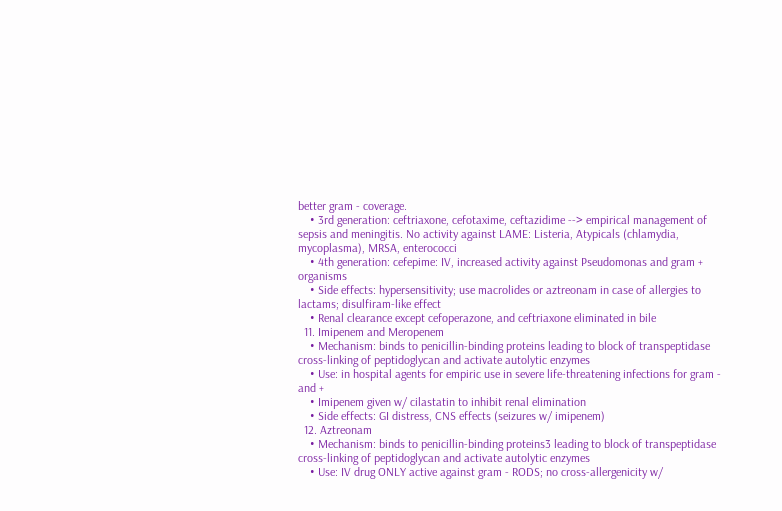better gram - coverage.
    • 3rd generation: ceftriaxone, cefotaxime, ceftazidime --> empirical management of sepsis and meningitis. No activity against LAME: Listeria, Atypicals (chlamydia, mycoplasma), MRSA, enterococci
    • 4th generation: cefepime: IV, increased activity against Pseudomonas and gram + organisms
    • Side effects: hypersensitivity; use macrolides or aztreonam in case of allergies to lactams; disulfiram-like effect
    • Renal clearance except cefoperazone, and ceftriaxone eliminated in bile
  11. Imipenem and Meropenem
    • Mechanism: binds to penicillin-binding proteins leading to block of transpeptidase cross-linking of peptidoglycan and activate autolytic enzymes
    • Use: in hospital agents for empiric use in severe life-threatening infections for gram - and +
    • Imipenem given w/ cilastatin to inhibit renal elimination
    • Side effects: GI distress, CNS effects (seizures w/ imipenem)
  12. Aztreonam
    • Mechanism: binds to penicillin-binding proteins3 leading to block of transpeptidase cross-linking of peptidoglycan and activate autolytic enzymes
    • Use: IV drug ONLY active against gram - RODS; no cross-allergenicity w/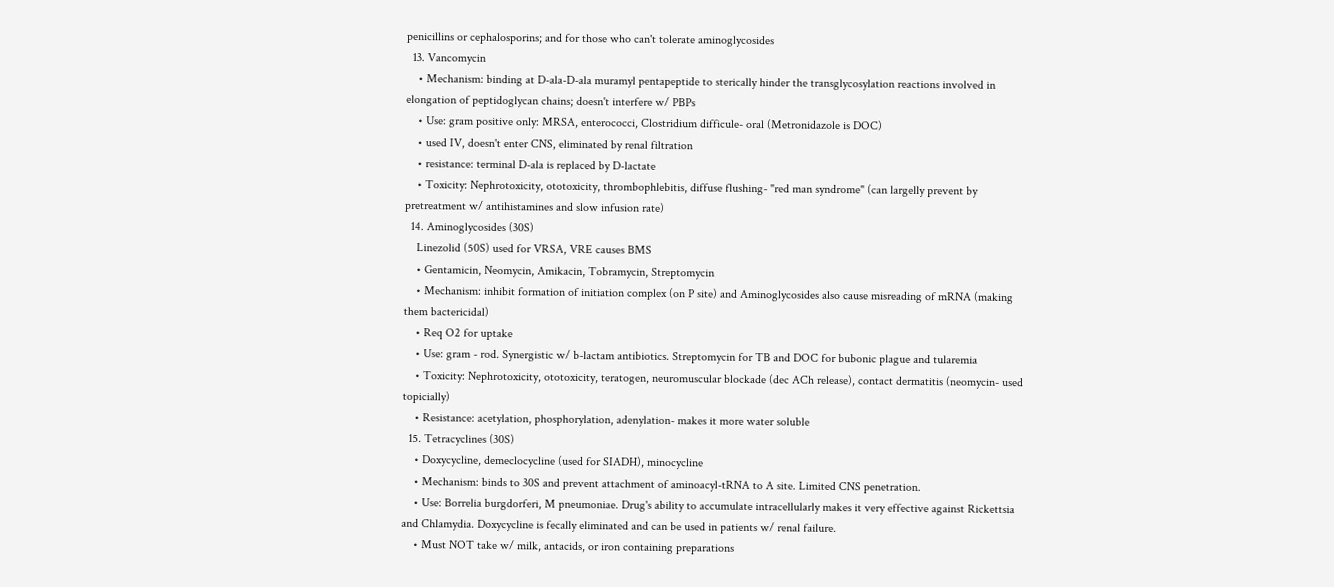penicillins or cephalosporins; and for those who can't tolerate aminoglycosides
  13. Vancomycin
    • Mechanism: binding at D-ala-D-ala muramyl pentapeptide to sterically hinder the transglycosylation reactions involved in elongation of peptidoglycan chains; doesn't interfere w/ PBPs
    • Use: gram positive only: MRSA, enterococci, Clostridium difficule- oral (Metronidazole is DOC)
    • used IV, doesn't enter CNS, eliminated by renal filtration
    • resistance: terminal D-ala is replaced by D-lactate
    • Toxicity: Nephrotoxicity, ototoxicity, thrombophlebitis, diffuse flushing- "red man syndrome" (can largelly prevent by pretreatment w/ antihistamines and slow infusion rate)
  14. Aminoglycosides (30S)
    Linezolid (50S) used for VRSA, VRE causes BMS
    • Gentamicin, Neomycin, Amikacin, Tobramycin, Streptomycin
    • Mechanism: inhibit formation of initiation complex (on P site) and Aminoglycosides also cause misreading of mRNA (making them bactericidal)
    • Req O2 for uptake
    • Use: gram - rod. Synergistic w/ b-lactam antibiotics. Streptomycin for TB and DOC for bubonic plague and tularemia
    • Toxicity: Nephrotoxicity, ototoxicity, teratogen, neuromuscular blockade (dec ACh release), contact dermatitis (neomycin- used topicially)
    • Resistance: acetylation, phosphorylation, adenylation- makes it more water soluble
  15. Tetracyclines (30S)
    • Doxycycline, demeclocycline (used for SIADH), minocycline
    • Mechanism: binds to 30S and prevent attachment of aminoacyl-tRNA to A site. Limited CNS penetration.
    • Use: Borrelia burgdorferi, M pneumoniae. Drug's ability to accumulate intracellularly makes it very effective against Rickettsia and Chlamydia. Doxycycline is fecally eliminated and can be used in patients w/ renal failure.
    • Must NOT take w/ milk, antacids, or iron containing preparations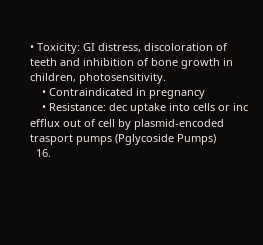• Toxicity: GI distress, discoloration of teeth and inhibition of bone growth in children, photosensitivity.
    • Contraindicated in pregnancy
    • Resistance: dec uptake into cells or inc efflux out of cell by plasmid-encoded trasport pumps (Pglycoside Pumps)
  16.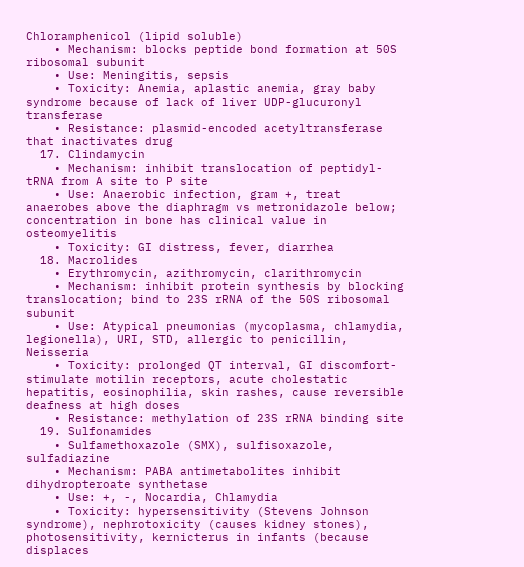Chloramphenicol (lipid soluble)
    • Mechanism: blocks peptide bond formation at 50S ribosomal subunit
    • Use: Meningitis, sepsis
    • Toxicity: Anemia, aplastic anemia, gray baby syndrome because of lack of liver UDP-glucuronyl transferase
    • Resistance: plasmid-encoded acetyltransferase that inactivates drug
  17. Clindamycin
    • Mechanism: inhibit translocation of peptidyl-tRNA from A site to P site
    • Use: Anaerobic infection, gram +, treat anaerobes above the diaphragm vs metronidazole below; concentration in bone has clinical value in osteomyelitis
    • Toxicity: GI distress, fever, diarrhea
  18. Macrolides
    • Erythromycin, azithromycin, clarithromycin
    • Mechanism: inhibit protein synthesis by blocking translocation; bind to 23S rRNA of the 50S ribosomal subunit
    • Use: Atypical pneumonias (mycoplasma, chlamydia, legionella), URI, STD, allergic to penicillin, Neisseria
    • Toxicity: prolonged QT interval, GI discomfort- stimulate motilin receptors, acute cholestatic hepatitis, eosinophilia, skin rashes, cause reversible deafness at high doses
    • Resistance: methylation of 23S rRNA binding site
  19. Sulfonamides
    • Sulfamethoxazole (SMX), sulfisoxazole, sulfadiazine
    • Mechanism: PABA antimetabolites inhibit dihydropteroate synthetase
    • Use: +, -, Nocardia, Chlamydia
    • Toxicity: hypersensitivity (Stevens Johnson syndrome), nephrotoxicity (causes kidney stones), photosensitivity, kernicterus in infants (because displaces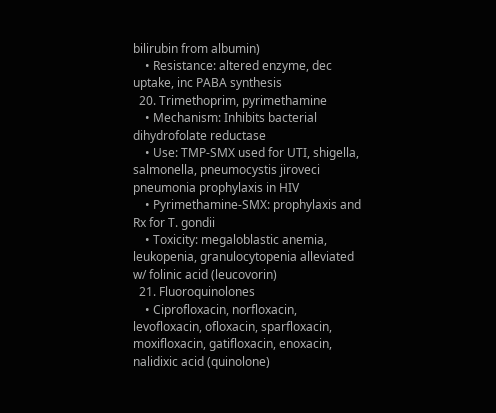bilirubin from albumin)
    • Resistance: altered enzyme, dec uptake, inc PABA synthesis
  20. Trimethoprim, pyrimethamine
    • Mechanism: Inhibits bacterial dihydrofolate reductase
    • Use: TMP-SMX used for UTI, shigella, salmonella, pneumocystis jiroveci pneumonia prophylaxis in HIV
    • Pyrimethamine-SMX: prophylaxis and Rx for T. gondii
    • Toxicity: megaloblastic anemia, leukopenia, granulocytopenia alleviated w/ folinic acid (leucovorin)
  21. Fluoroquinolones
    • Ciprofloxacin, norfloxacin, levofloxacin, ofloxacin, sparfloxacin, moxifloxacin, gatifloxacin, enoxacin, nalidixic acid (quinolone)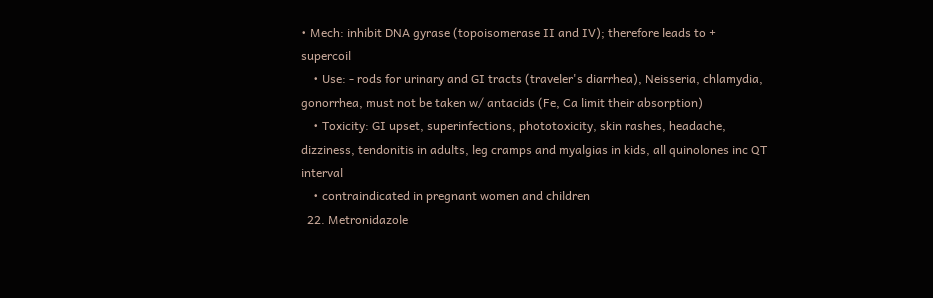• Mech: inhibit DNA gyrase (topoisomerase II and IV); therefore leads to + supercoil
    • Use: - rods for urinary and GI tracts (traveler's diarrhea), Neisseria, chlamydia, gonorrhea, must not be taken w/ antacids (Fe, Ca limit their absorption)
    • Toxicity: GI upset, superinfections, phototoxicity, skin rashes, headache, dizziness, tendonitis in adults, leg cramps and myalgias in kids, all quinolones inc QT interval
    • contraindicated in pregnant women and children
  22. Metronidazole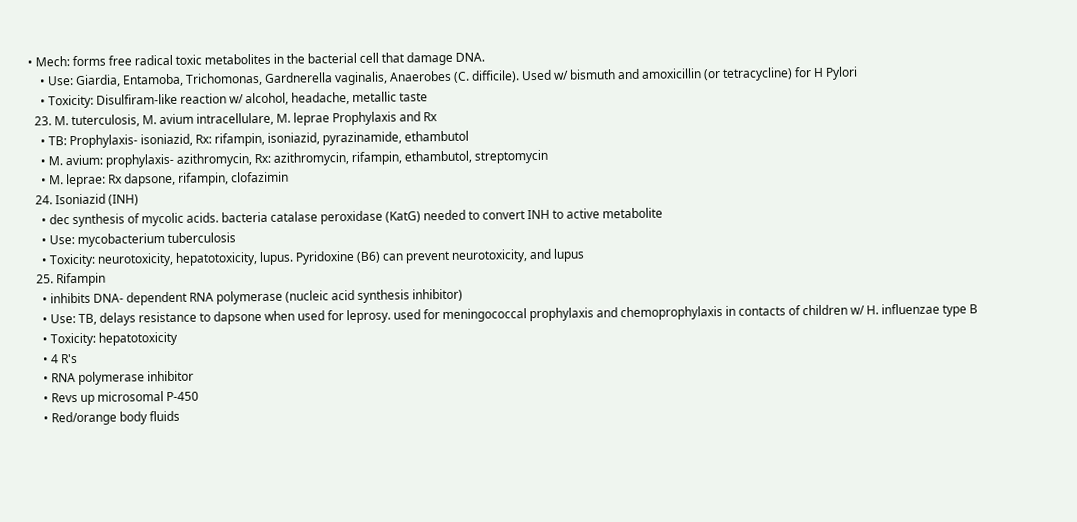• Mech: forms free radical toxic metabolites in the bacterial cell that damage DNA.
    • Use: Giardia, Entamoba, Trichomonas, Gardnerella vaginalis, Anaerobes (C. difficile). Used w/ bismuth and amoxicillin (or tetracycline) for H Pylori
    • Toxicity: Disulfiram-like reaction w/ alcohol, headache, metallic taste
  23. M. tuterculosis, M. avium intracellulare, M. leprae Prophylaxis and Rx
    • TB: Prophylaxis- isoniazid, Rx: rifampin, isoniazid, pyrazinamide, ethambutol
    • M. avium: prophylaxis- azithromycin, Rx: azithromycin, rifampin, ethambutol, streptomycin
    • M. leprae: Rx dapsone, rifampin, clofazimin
  24. Isoniazid (INH)
    • dec synthesis of mycolic acids. bacteria catalase peroxidase (KatG) needed to convert INH to active metabolite
    • Use: mycobacterium tuberculosis
    • Toxicity: neurotoxicity, hepatotoxicity, lupus. Pyridoxine (B6) can prevent neurotoxicity, and lupus
  25. Rifampin
    • inhibits DNA- dependent RNA polymerase (nucleic acid synthesis inhibitor)
    • Use: TB, delays resistance to dapsone when used for leprosy. used for meningococcal prophylaxis and chemoprophylaxis in contacts of children w/ H. influenzae type B
    • Toxicity: hepatotoxicity
    • 4 R's
    • RNA polymerase inhibitor
    • Revs up microsomal P-450
    • Red/orange body fluids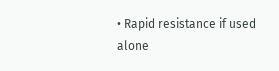• Rapid resistance if used alone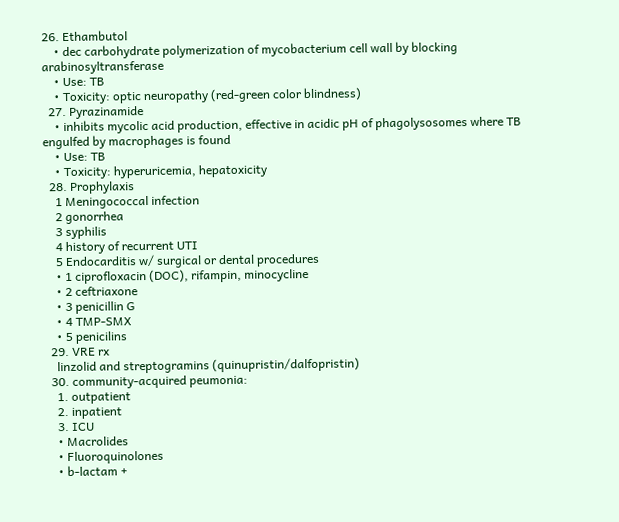26. Ethambutol
    • dec carbohydrate polymerization of mycobacterium cell wall by blocking arabinosyltransferase
    • Use: TB
    • Toxicity: optic neuropathy (red-green color blindness)
  27. Pyrazinamide
    • inhibits mycolic acid production, effective in acidic pH of phagolysosomes where TB engulfed by macrophages is found
    • Use: TB
    • Toxicity: hyperuricemia, hepatoxicity
  28. Prophylaxis
    1 Meningococcal infection
    2 gonorrhea
    3 syphilis
    4 history of recurrent UTI
    5 Endocarditis w/ surgical or dental procedures
    • 1 ciprofloxacin (DOC), rifampin, minocycline
    • 2 ceftriaxone
    • 3 penicillin G
    • 4 TMP-SMX
    • 5 penicilins
  29. VRE rx
    linzolid and streptogramins (quinupristin/dalfopristin)
  30. community-acquired peumonia:
    1. outpatient
    2. inpatient
    3. ICU
    • Macrolides
    • Fluoroquinolones
    • b-lactam +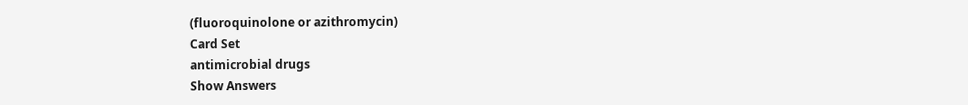(fluoroquinolone or azithromycin)
Card Set
antimicrobial drugs
Show Answers